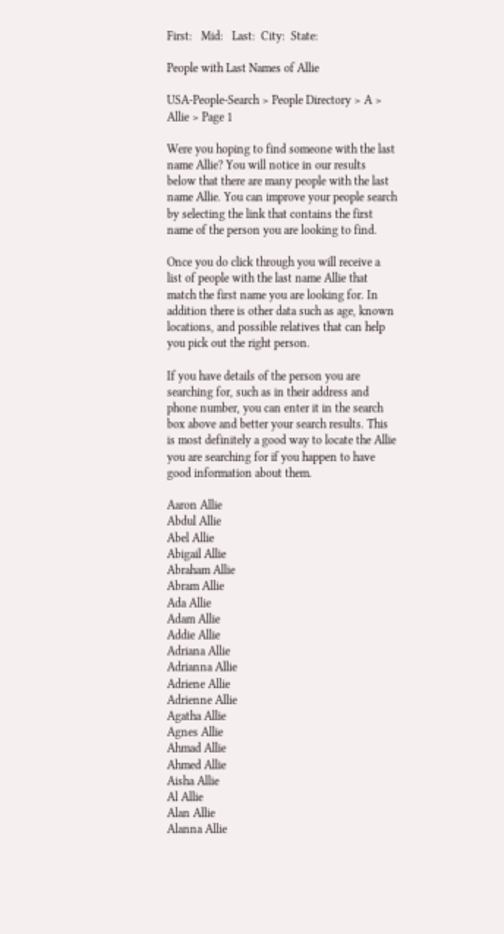First:   Mid:   Last:  City:  State:

People with Last Names of Allie

USA-People-Search > People Directory > A > Allie > Page 1

Were you hoping to find someone with the last name Allie? You will notice in our results below that there are many people with the last name Allie. You can improve your people search by selecting the link that contains the first name of the person you are looking to find.

Once you do click through you will receive a list of people with the last name Allie that match the first name you are looking for. In addition there is other data such as age, known locations, and possible relatives that can help you pick out the right person.

If you have details of the person you are searching for, such as in their address and phone number, you can enter it in the search box above and better your search results. This is most definitely a good way to locate the Allie you are searching for if you happen to have good information about them.

Aaron Allie
Abdul Allie
Abel Allie
Abigail Allie
Abraham Allie
Abram Allie
Ada Allie
Adam Allie
Addie Allie
Adriana Allie
Adrianna Allie
Adriene Allie
Adrienne Allie
Agatha Allie
Agnes Allie
Ahmad Allie
Ahmed Allie
Aisha Allie
Al Allie
Alan Allie
Alanna Allie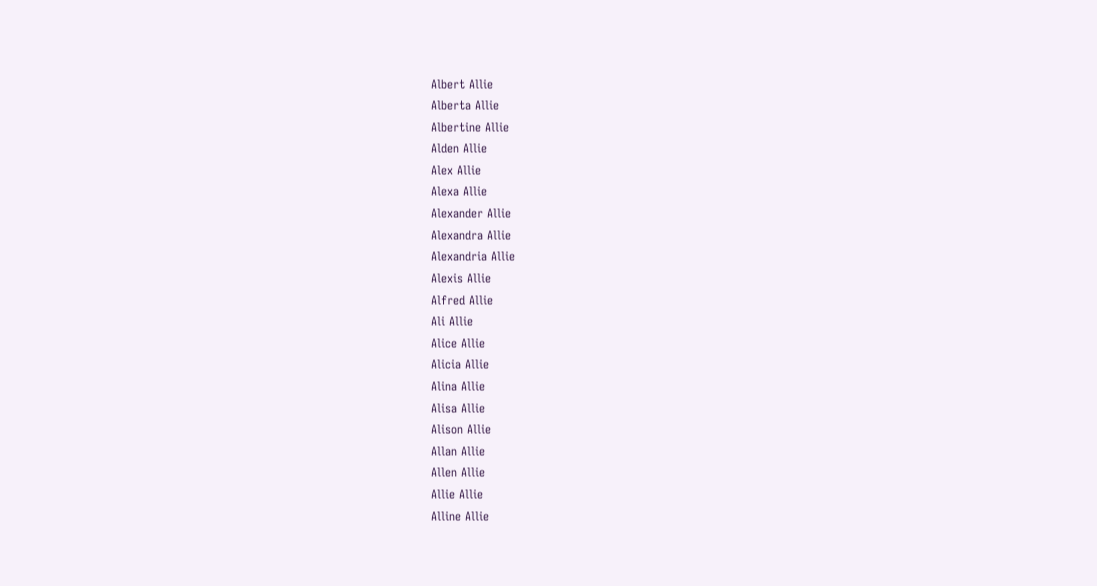Albert Allie
Alberta Allie
Albertine Allie
Alden Allie
Alex Allie
Alexa Allie
Alexander Allie
Alexandra Allie
Alexandria Allie
Alexis Allie
Alfred Allie
Ali Allie
Alice Allie
Alicia Allie
Alina Allie
Alisa Allie
Alison Allie
Allan Allie
Allen Allie
Allie Allie
Alline Allie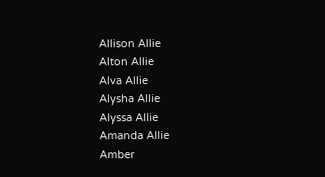Allison Allie
Alton Allie
Alva Allie
Alysha Allie
Alyssa Allie
Amanda Allie
Amber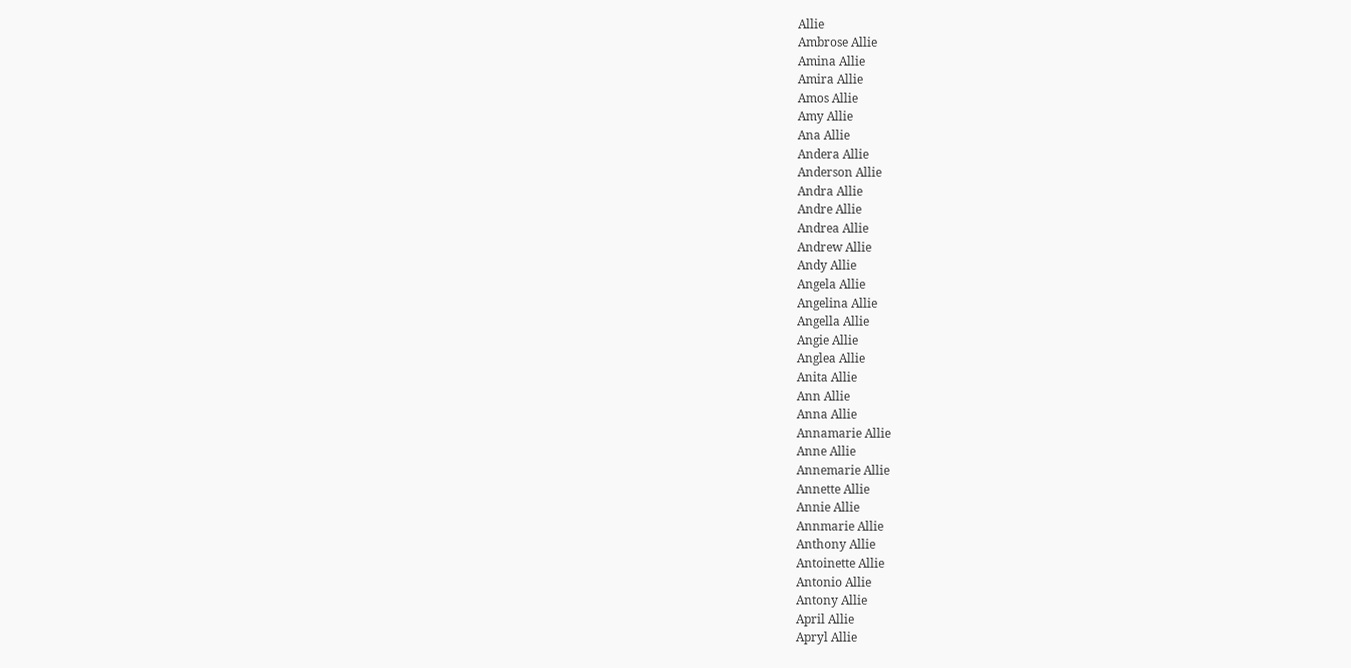Allie
Ambrose Allie
Amina Allie
Amira Allie
Amos Allie
Amy Allie
Ana Allie
Andera Allie
Anderson Allie
Andra Allie
Andre Allie
Andrea Allie
Andrew Allie
Andy Allie
Angela Allie
Angelina Allie
Angella Allie
Angie Allie
Anglea Allie
Anita Allie
Ann Allie
Anna Allie
Annamarie Allie
Anne Allie
Annemarie Allie
Annette Allie
Annie Allie
Annmarie Allie
Anthony Allie
Antoinette Allie
Antonio Allie
Antony Allie
April Allie
Apryl Allie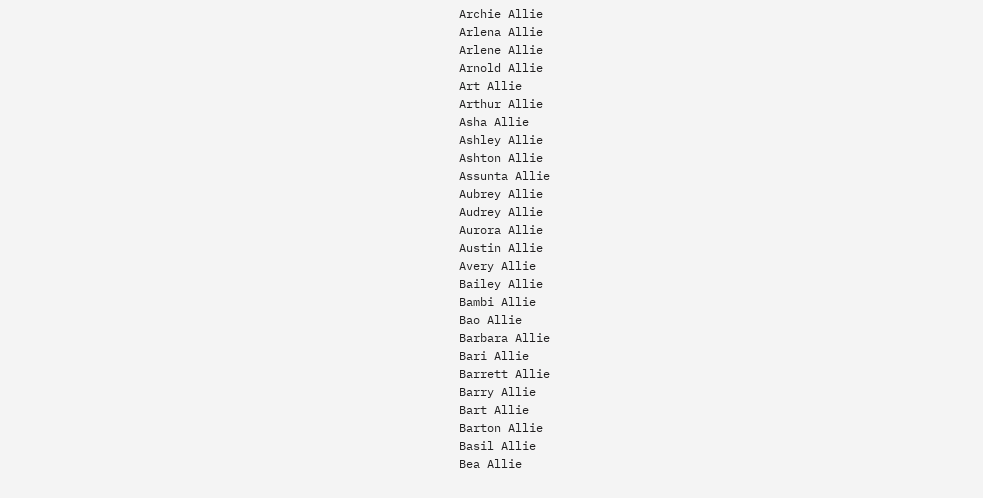Archie Allie
Arlena Allie
Arlene Allie
Arnold Allie
Art Allie
Arthur Allie
Asha Allie
Ashley Allie
Ashton Allie
Assunta Allie
Aubrey Allie
Audrey Allie
Aurora Allie
Austin Allie
Avery Allie
Bailey Allie
Bambi Allie
Bao Allie
Barbara Allie
Bari Allie
Barrett Allie
Barry Allie
Bart Allie
Barton Allie
Basil Allie
Bea Allie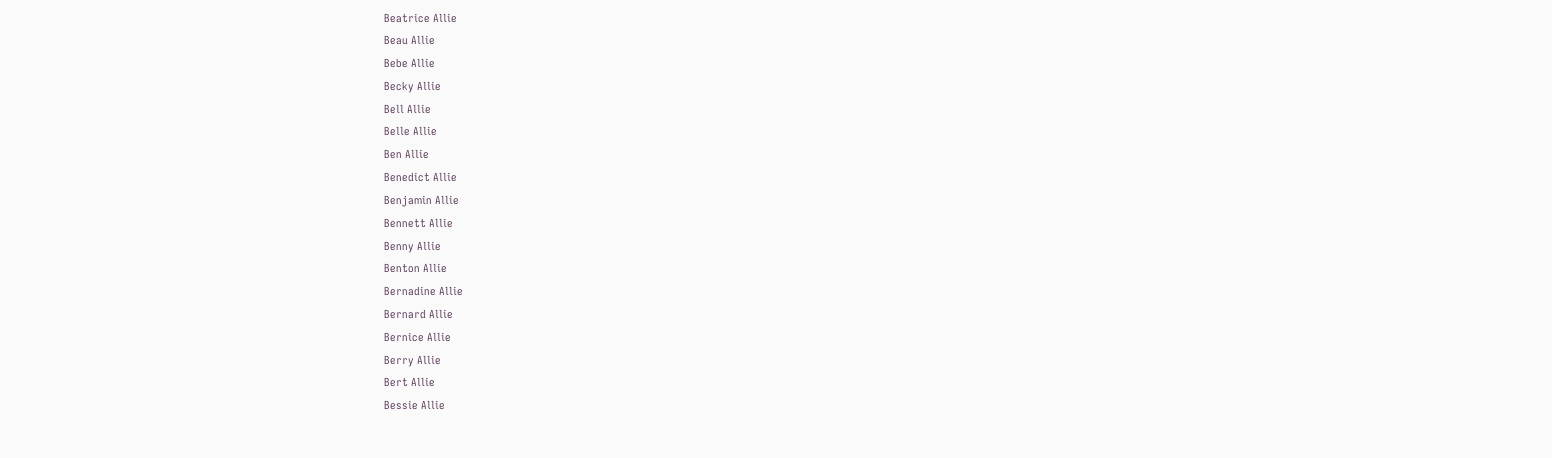Beatrice Allie
Beau Allie
Bebe Allie
Becky Allie
Bell Allie
Belle Allie
Ben Allie
Benedict Allie
Benjamin Allie
Bennett Allie
Benny Allie
Benton Allie
Bernadine Allie
Bernard Allie
Bernice Allie
Berry Allie
Bert Allie
Bessie Allie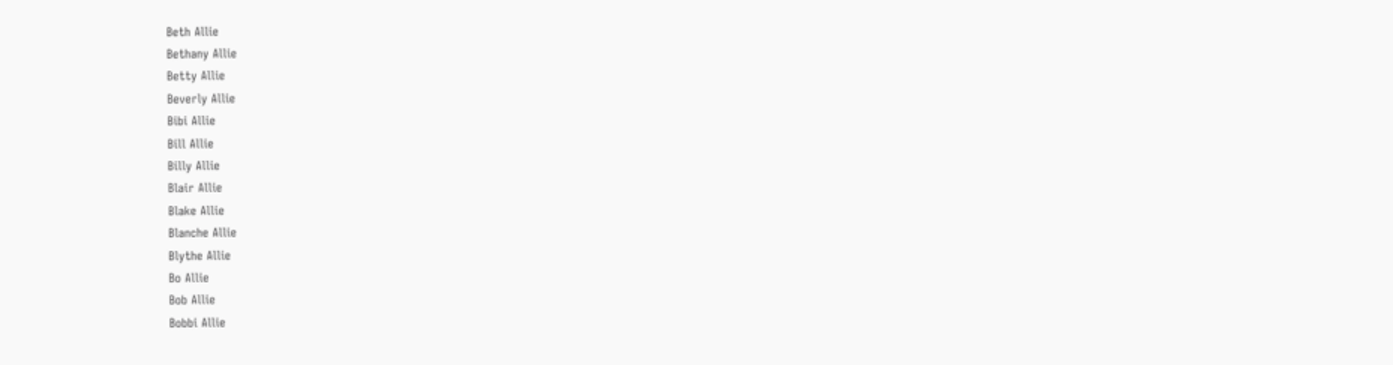Beth Allie
Bethany Allie
Betty Allie
Beverly Allie
Bibi Allie
Bill Allie
Billy Allie
Blair Allie
Blake Allie
Blanche Allie
Blythe Allie
Bo Allie
Bob Allie
Bobbi Allie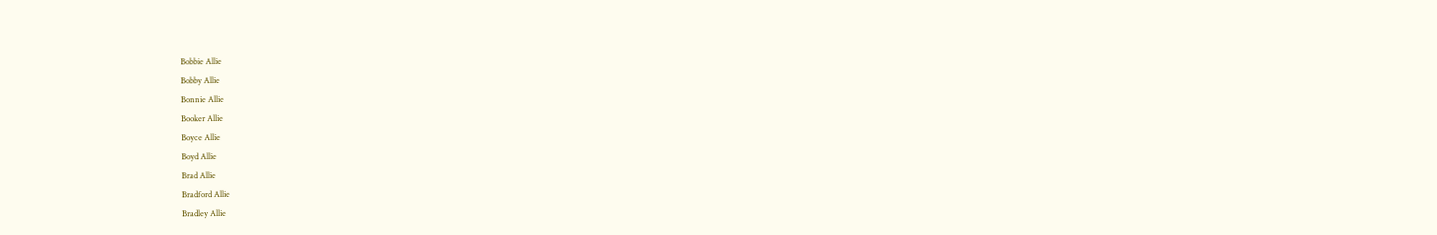Bobbie Allie
Bobby Allie
Bonnie Allie
Booker Allie
Boyce Allie
Boyd Allie
Brad Allie
Bradford Allie
Bradley Allie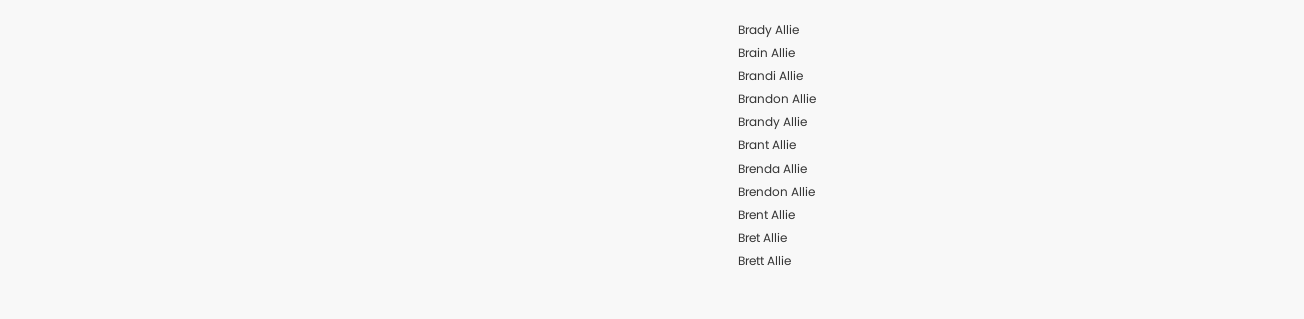Brady Allie
Brain Allie
Brandi Allie
Brandon Allie
Brandy Allie
Brant Allie
Brenda Allie
Brendon Allie
Brent Allie
Bret Allie
Brett Allie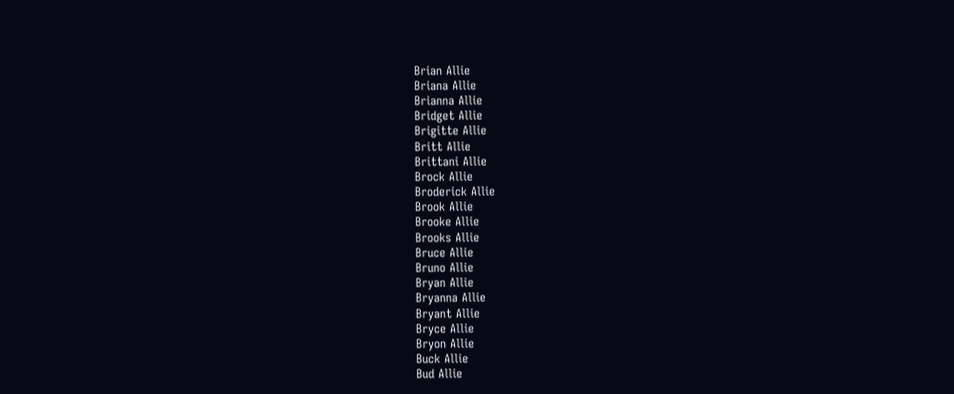Brian Allie
Briana Allie
Brianna Allie
Bridget Allie
Brigitte Allie
Britt Allie
Brittani Allie
Brock Allie
Broderick Allie
Brook Allie
Brooke Allie
Brooks Allie
Bruce Allie
Bruno Allie
Bryan Allie
Bryanna Allie
Bryant Allie
Bryce Allie
Bryon Allie
Buck Allie
Bud Allie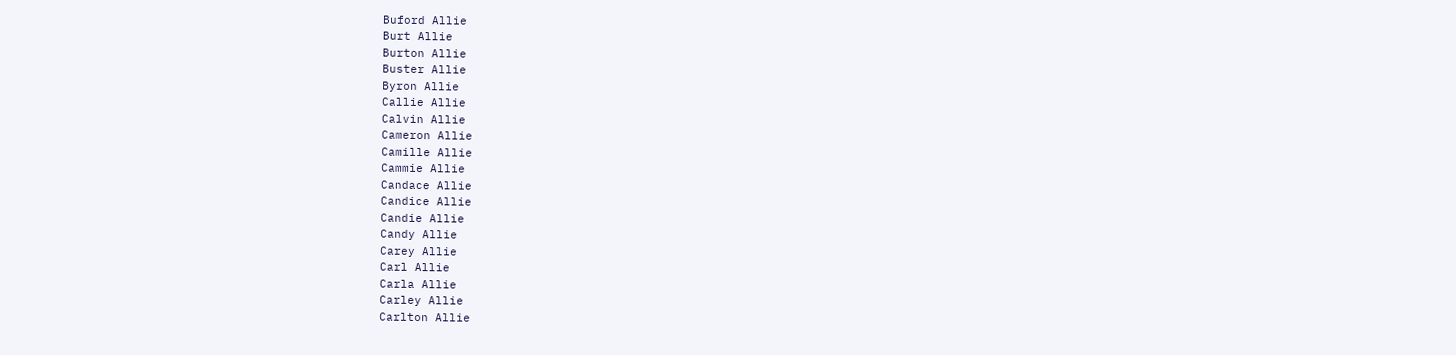Buford Allie
Burt Allie
Burton Allie
Buster Allie
Byron Allie
Callie Allie
Calvin Allie
Cameron Allie
Camille Allie
Cammie Allie
Candace Allie
Candice Allie
Candie Allie
Candy Allie
Carey Allie
Carl Allie
Carla Allie
Carley Allie
Carlton Allie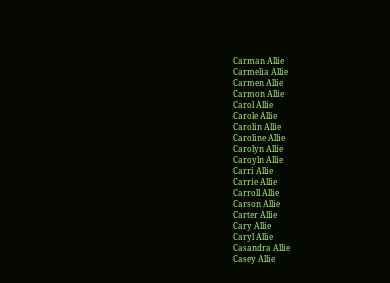Carman Allie
Carmelia Allie
Carmen Allie
Carmon Allie
Carol Allie
Carole Allie
Carolin Allie
Caroline Allie
Carolyn Allie
Caroyln Allie
Carri Allie
Carrie Allie
Carroll Allie
Carson Allie
Carter Allie
Cary Allie
Caryl Allie
Casandra Allie
Casey Allie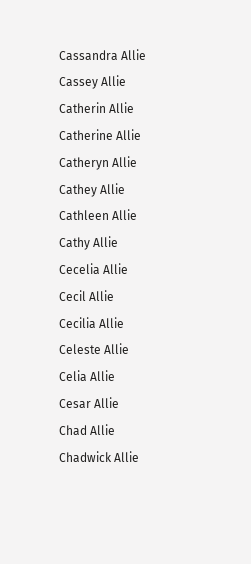Cassandra Allie
Cassey Allie
Catherin Allie
Catherine Allie
Catheryn Allie
Cathey Allie
Cathleen Allie
Cathy Allie
Cecelia Allie
Cecil Allie
Cecilia Allie
Celeste Allie
Celia Allie
Cesar Allie
Chad Allie
Chadwick Allie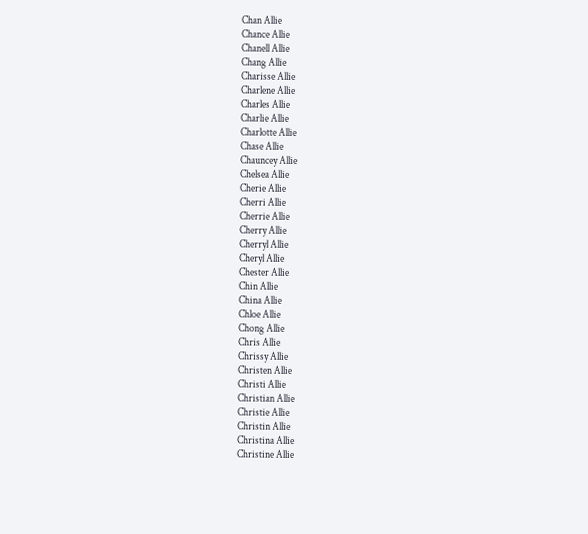Chan Allie
Chance Allie
Chanell Allie
Chang Allie
Charisse Allie
Charlene Allie
Charles Allie
Charlie Allie
Charlotte Allie
Chase Allie
Chauncey Allie
Chelsea Allie
Cherie Allie
Cherri Allie
Cherrie Allie
Cherry Allie
Cherryl Allie
Cheryl Allie
Chester Allie
Chin Allie
China Allie
Chloe Allie
Chong Allie
Chris Allie
Chrissy Allie
Christen Allie
Christi Allie
Christian Allie
Christie Allie
Christin Allie
Christina Allie
Christine Allie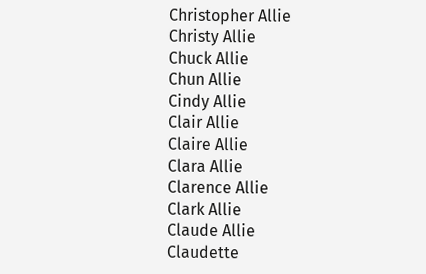Christopher Allie
Christy Allie
Chuck Allie
Chun Allie
Cindy Allie
Clair Allie
Claire Allie
Clara Allie
Clarence Allie
Clark Allie
Claude Allie
Claudette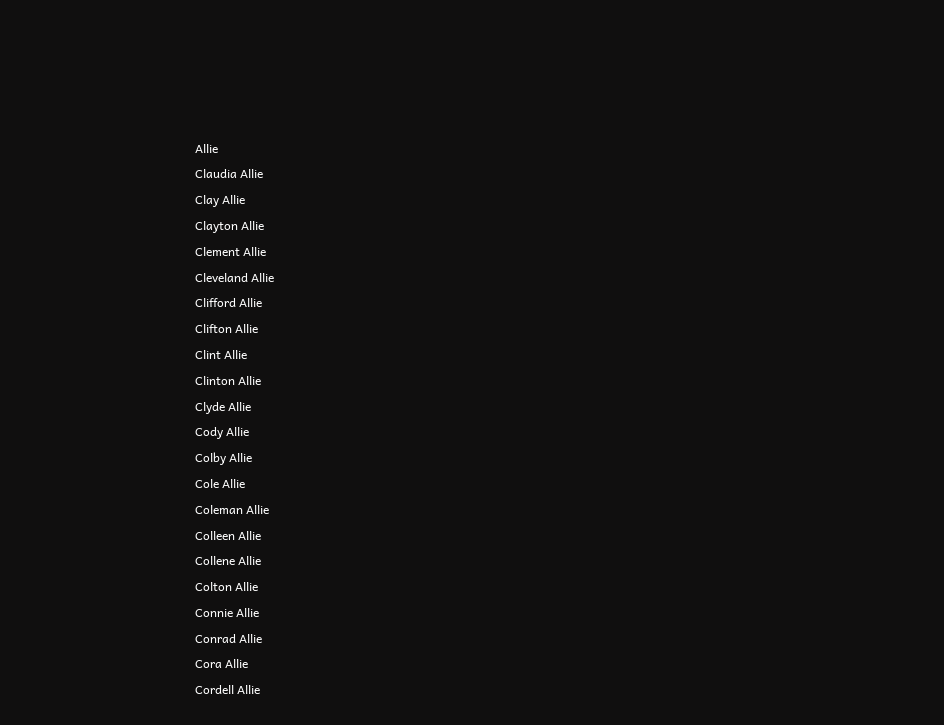Allie
Claudia Allie
Clay Allie
Clayton Allie
Clement Allie
Cleveland Allie
Clifford Allie
Clifton Allie
Clint Allie
Clinton Allie
Clyde Allie
Cody Allie
Colby Allie
Cole Allie
Coleman Allie
Colleen Allie
Collene Allie
Colton Allie
Connie Allie
Conrad Allie
Cora Allie
Cordell Allie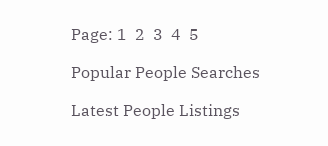Page: 1  2  3  4  5

Popular People Searches

Latest People Listings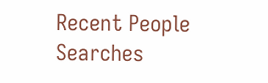Recent People Searches